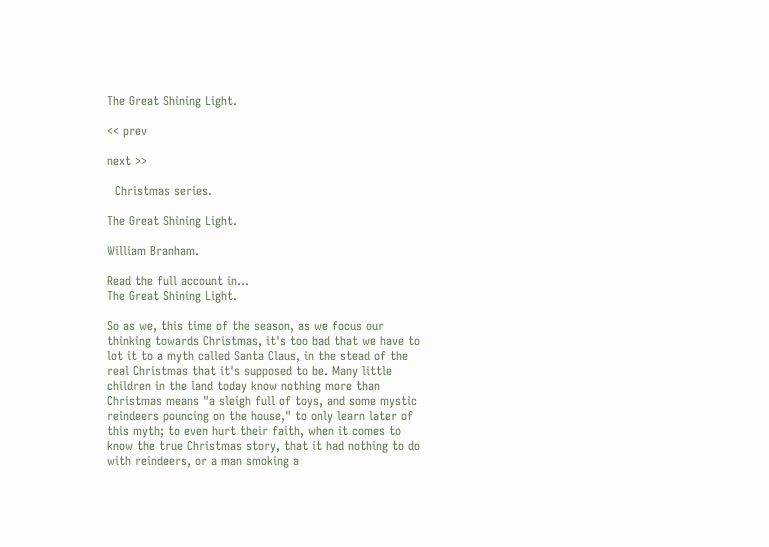The Great Shining Light.

<< prev

next >>

  Christmas series.

The Great Shining Light.

William Branham.

Read the full account in...
The Great Shining Light.

So as we, this time of the season, as we focus our thinking towards Christmas, it's too bad that we have to lot it to a myth called Santa Claus, in the stead of the real Christmas that it's supposed to be. Many little children in the land today know nothing more than Christmas means "a sleigh full of toys, and some mystic reindeers pouncing on the house," to only learn later of this myth; to even hurt their faith, when it comes to know the true Christmas story, that it had nothing to do with reindeers, or a man smoking a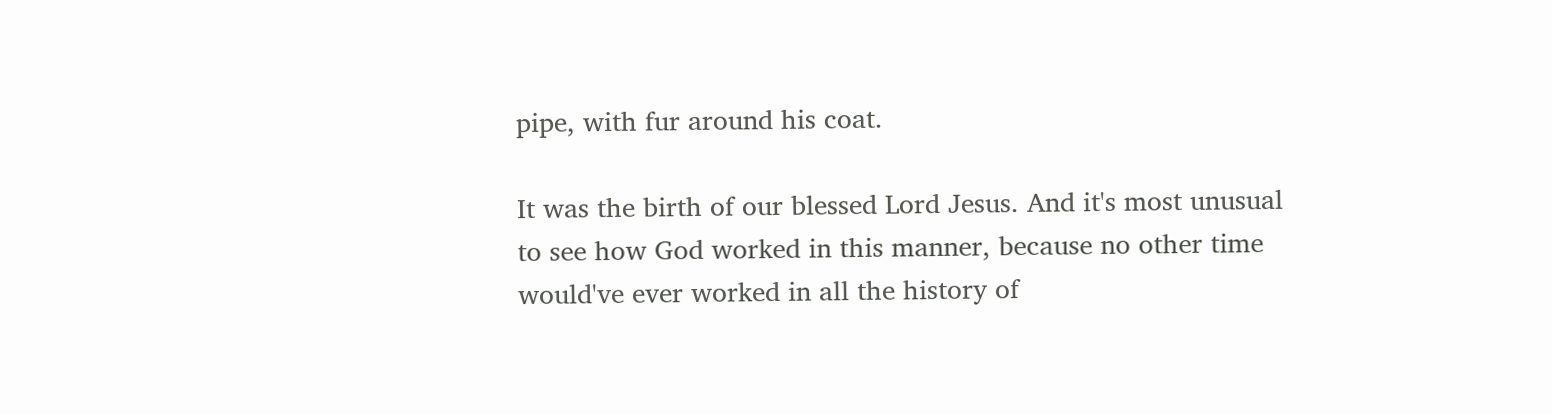pipe, with fur around his coat.

It was the birth of our blessed Lord Jesus. And it's most unusual to see how God worked in this manner, because no other time would've ever worked in all the history of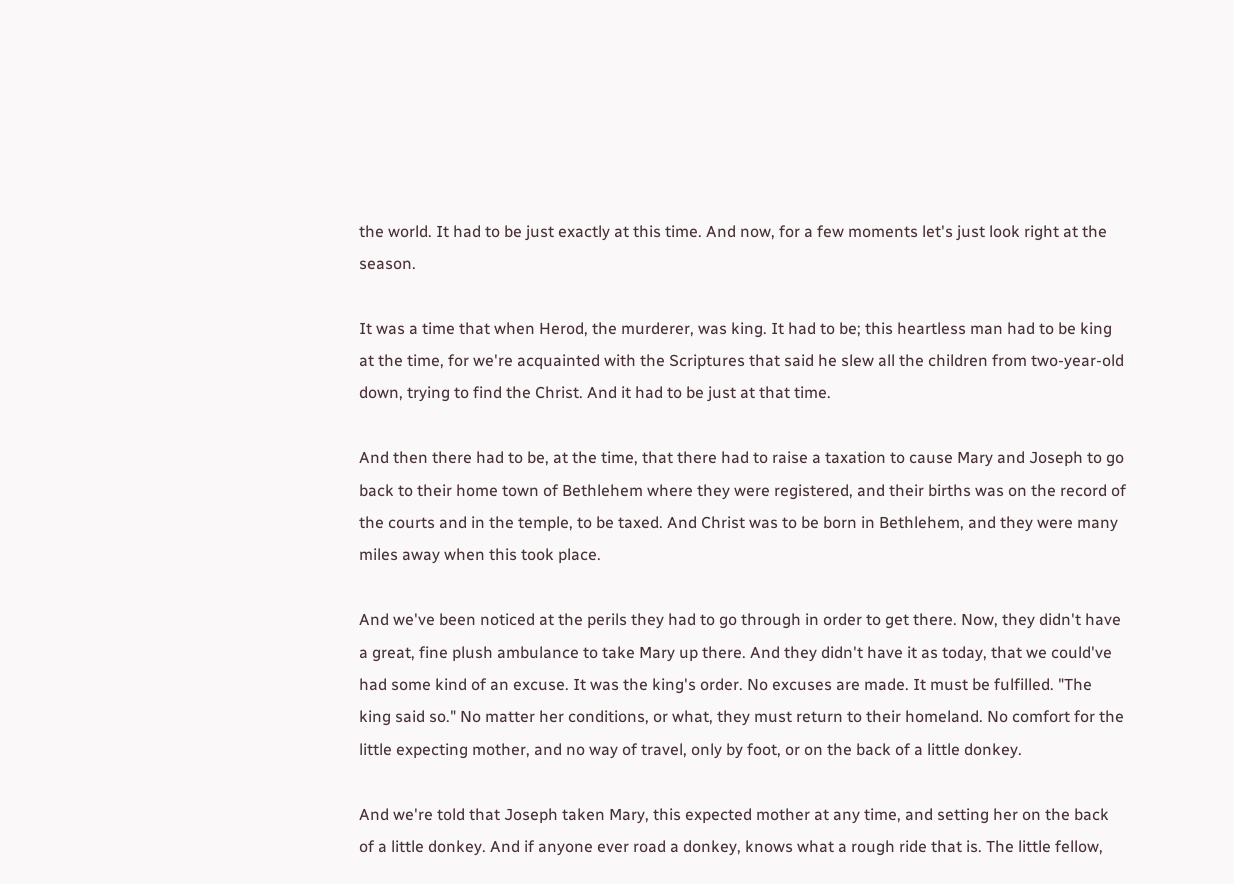the world. It had to be just exactly at this time. And now, for a few moments let's just look right at the season.

It was a time that when Herod, the murderer, was king. It had to be; this heartless man had to be king at the time, for we're acquainted with the Scriptures that said he slew all the children from two-year-old down, trying to find the Christ. And it had to be just at that time.

And then there had to be, at the time, that there had to raise a taxation to cause Mary and Joseph to go back to their home town of Bethlehem where they were registered, and their births was on the record of the courts and in the temple, to be taxed. And Christ was to be born in Bethlehem, and they were many miles away when this took place.

And we've been noticed at the perils they had to go through in order to get there. Now, they didn't have a great, fine plush ambulance to take Mary up there. And they didn't have it as today, that we could've had some kind of an excuse. It was the king's order. No excuses are made. It must be fulfilled. "The king said so." No matter her conditions, or what, they must return to their homeland. No comfort for the little expecting mother, and no way of travel, only by foot, or on the back of a little donkey.

And we're told that Joseph taken Mary, this expected mother at any time, and setting her on the back of a little donkey. And if anyone ever road a donkey, knows what a rough ride that is. The little fellow,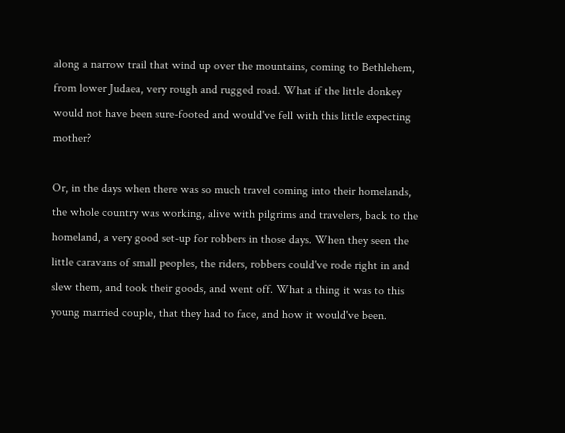along a narrow trail that wind up over the mountains, coming to Bethlehem, from lower Judaea, very rough and rugged road. What if the little donkey would not have been sure-footed and would've fell with this little expecting mother?

Or, in the days when there was so much travel coming into their homelands, the whole country was working, alive with pilgrims and travelers, back to the homeland, a very good set-up for robbers in those days. When they seen the little caravans of small peoples, the riders, robbers could've rode right in and slew them, and took their goods, and went off. What a thing it was to this young married couple, that they had to face, and how it would've been.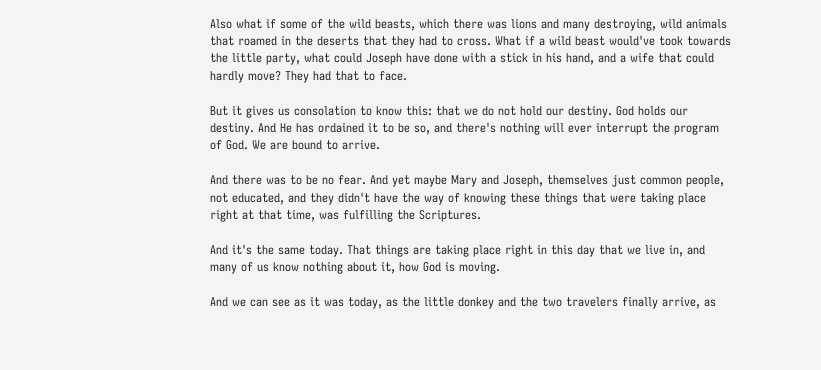Also what if some of the wild beasts, which there was lions and many destroying, wild animals that roamed in the deserts that they had to cross. What if a wild beast would've took towards the little party, what could Joseph have done with a stick in his hand, and a wife that could hardly move? They had that to face.

But it gives us consolation to know this: that we do not hold our destiny. God holds our destiny. And He has ordained it to be so, and there's nothing will ever interrupt the program of God. We are bound to arrive.

And there was to be no fear. And yet maybe Mary and Joseph, themselves just common people, not educated, and they didn't have the way of knowing these things that were taking place right at that time, was fulfilling the Scriptures.

And it's the same today. That things are taking place right in this day that we live in, and many of us know nothing about it, how God is moving.

And we can see as it was today, as the little donkey and the two travelers finally arrive, as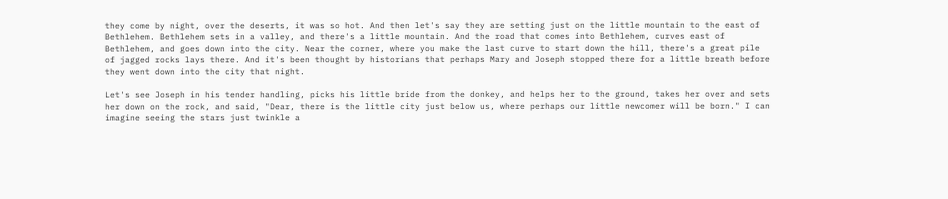they come by night, over the deserts, it was so hot. And then let's say they are setting just on the little mountain to the east of Bethlehem. Bethlehem sets in a valley, and there's a little mountain. And the road that comes into Bethlehem, curves east of Bethlehem, and goes down into the city. Near the corner, where you make the last curve to start down the hill, there's a great pile of jagged rocks lays there. And it's been thought by historians that perhaps Mary and Joseph stopped there for a little breath before they went down into the city that night.

Let's see Joseph in his tender handling, picks his little bride from the donkey, and helps her to the ground, takes her over and sets her down on the rock, and said, "Dear, there is the little city just below us, where perhaps our little newcomer will be born." I can imagine seeing the stars just twinkle a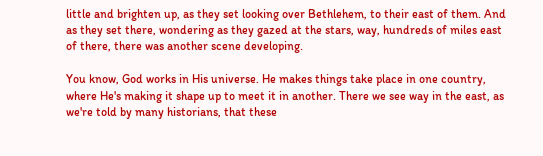little and brighten up, as they set looking over Bethlehem, to their east of them. And as they set there, wondering as they gazed at the stars, way, hundreds of miles east of there, there was another scene developing.

You know, God works in His universe. He makes things take place in one country, where He's making it shape up to meet it in another. There we see way in the east, as we're told by many historians, that these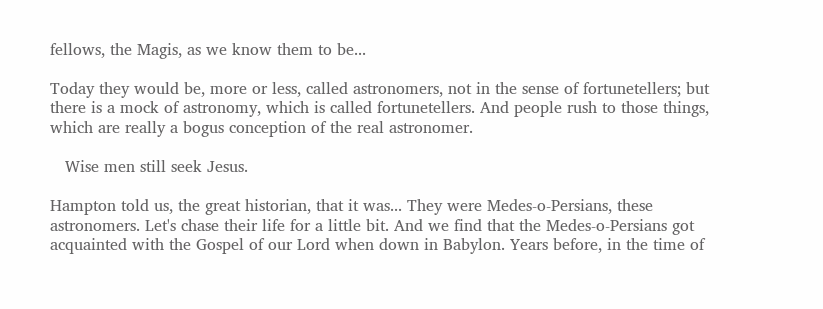fellows, the Magis, as we know them to be...

Today they would be, more or less, called astronomers, not in the sense of fortunetellers; but there is a mock of astronomy, which is called fortunetellers. And people rush to those things, which are really a bogus conception of the real astronomer.

   Wise men still seek Jesus.

Hampton told us, the great historian, that it was... They were Medes-o-Persians, these astronomers. Let's chase their life for a little bit. And we find that the Medes-o-Persians got acquainted with the Gospel of our Lord when down in Babylon. Years before, in the time of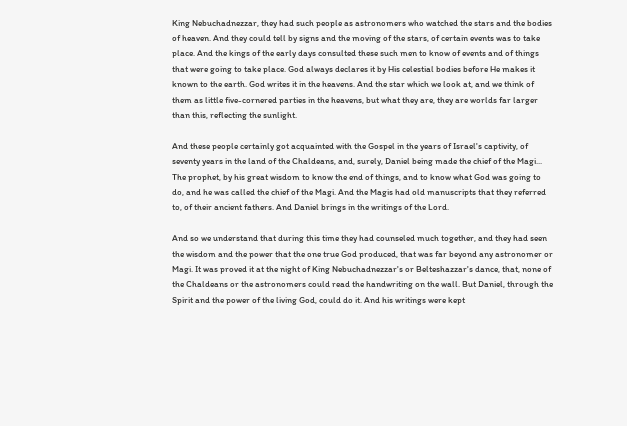King Nebuchadnezzar, they had such people as astronomers who watched the stars and the bodies of heaven. And they could tell by signs and the moving of the stars, of certain events was to take place. And the kings of the early days consulted these such men to know of events and of things that were going to take place. God always declares it by His celestial bodies before He makes it known to the earth. God writes it in the heavens. And the star which we look at, and we think of them as little five-cornered parties in the heavens, but what they are, they are worlds far larger than this, reflecting the sunlight.

And these people certainly got acquainted with the Gospel in the years of Israel's captivity, of seventy years in the land of the Chaldeans, and, surely, Daniel being made the chief of the Magi... The prophet, by his great wisdom to know the end of things, and to know what God was going to do, and he was called the chief of the Magi. And the Magis had old manuscripts that they referred to, of their ancient fathers. And Daniel brings in the writings of the Lord.

And so we understand that during this time they had counseled much together, and they had seen the wisdom and the power that the one true God produced, that was far beyond any astronomer or Magi. It was proved it at the night of King Nebuchadnezzar's or Belteshazzar's dance, that, none of the Chaldeans or the astronomers could read the handwriting on the wall. But Daniel, through the Spirit and the power of the living God, could do it. And his writings were kept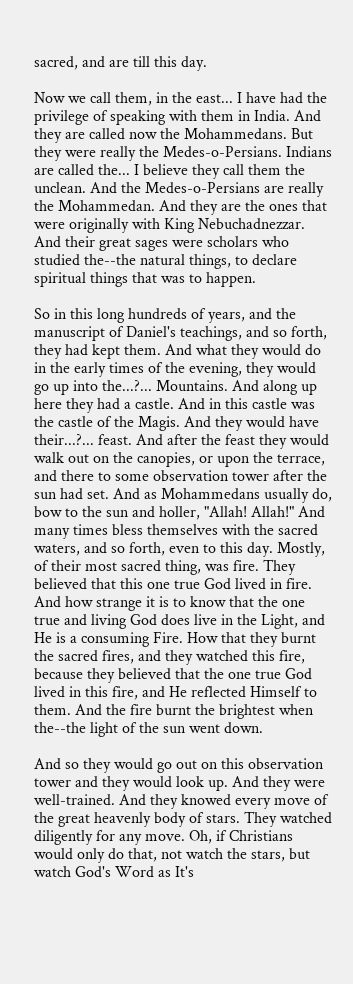sacred, and are till this day.

Now we call them, in the east... I have had the privilege of speaking with them in India. And they are called now the Mohammedans. But they were really the Medes-o-Persians. Indians are called the... I believe they call them the unclean. And the Medes-o-Persians are really the Mohammedan. And they are the ones that were originally with King Nebuchadnezzar. And their great sages were scholars who studied the--the natural things, to declare spiritual things that was to happen.

So in this long hundreds of years, and the manuscript of Daniel's teachings, and so forth, they had kept them. And what they would do in the early times of the evening, they would go up into the...?... Mountains. And along up here they had a castle. And in this castle was the castle of the Magis. And they would have their...?... feast. And after the feast they would walk out on the canopies, or upon the terrace, and there to some observation tower after the sun had set. And as Mohammedans usually do, bow to the sun and holler, "Allah! Allah!" And many times bless themselves with the sacred waters, and so forth, even to this day. Mostly, of their most sacred thing, was fire. They believed that this one true God lived in fire. And how strange it is to know that the one true and living God does live in the Light, and He is a consuming Fire. How that they burnt the sacred fires, and they watched this fire, because they believed that the one true God lived in this fire, and He reflected Himself to them. And the fire burnt the brightest when the--the light of the sun went down.

And so they would go out on this observation tower and they would look up. And they were well-trained. And they knowed every move of the great heavenly body of stars. They watched diligently for any move. Oh, if Christians would only do that, not watch the stars, but watch God's Word as It's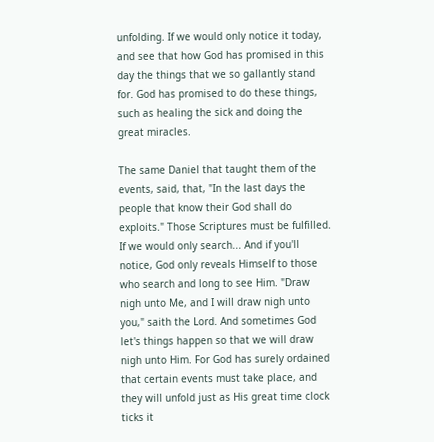unfolding. If we would only notice it today, and see that how God has promised in this day the things that we so gallantly stand for. God has promised to do these things, such as healing the sick and doing the great miracles.

The same Daniel that taught them of the events, said, that, "In the last days the people that know their God shall do exploits." Those Scriptures must be fulfilled. If we would only search... And if you'll notice, God only reveals Himself to those who search and long to see Him. "Draw nigh unto Me, and I will draw nigh unto you," saith the Lord. And sometimes God let's things happen so that we will draw nigh unto Him. For God has surely ordained that certain events must take place, and they will unfold just as His great time clock ticks it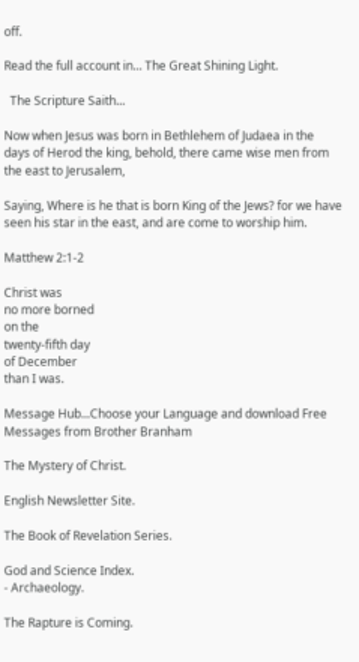off.

Read the full account in... The Great Shining Light.

  The Scripture Saith...

Now when Jesus was born in Bethlehem of Judaea in the days of Herod the king, behold, there came wise men from the east to Jerusalem,

Saying, Where is he that is born King of the Jews? for we have seen his star in the east, and are come to worship him.

Matthew 2:1-2

Christ was
no more borned
on the
twenty-fifth day
of December
than I was.

Message Hub...Choose your Language and download Free Messages from Brother Branham

The Mystery of Christ.

English Newsletter Site.

The Book of Revelation Series.

God and Science Index.
- Archaeology.

The Rapture is Coming.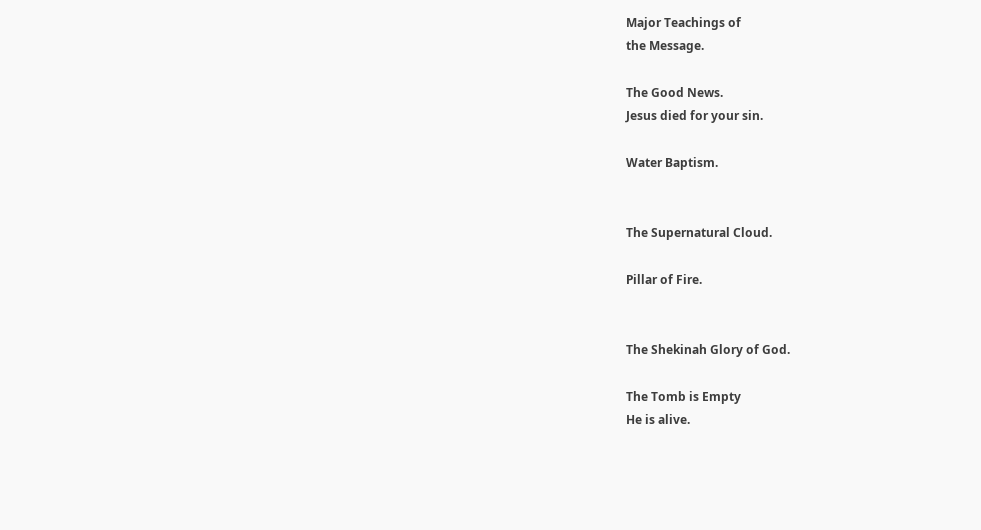Major Teachings of
the Message.

The Good News.
Jesus died for your sin.

Water Baptism.


The Supernatural Cloud.

Pillar of Fire.


The Shekinah Glory of God.

The Tomb is Empty
He is alive.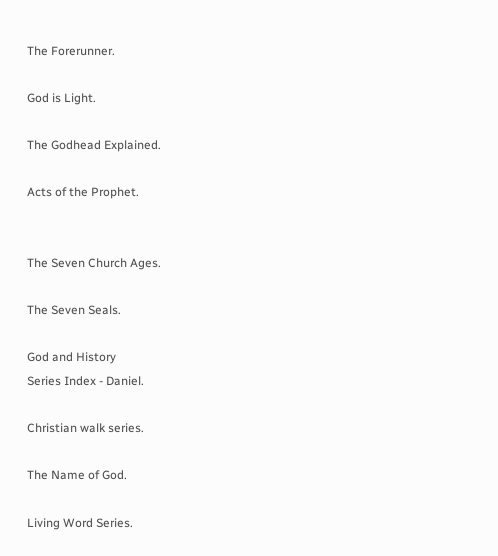The Forerunner.

God is Light.

The Godhead Explained.

Acts of the Prophet.


The Seven Church Ages.

The Seven Seals.

God and History
Series Index - Daniel.

Christian walk series.

The Name of God.

Living Word Series.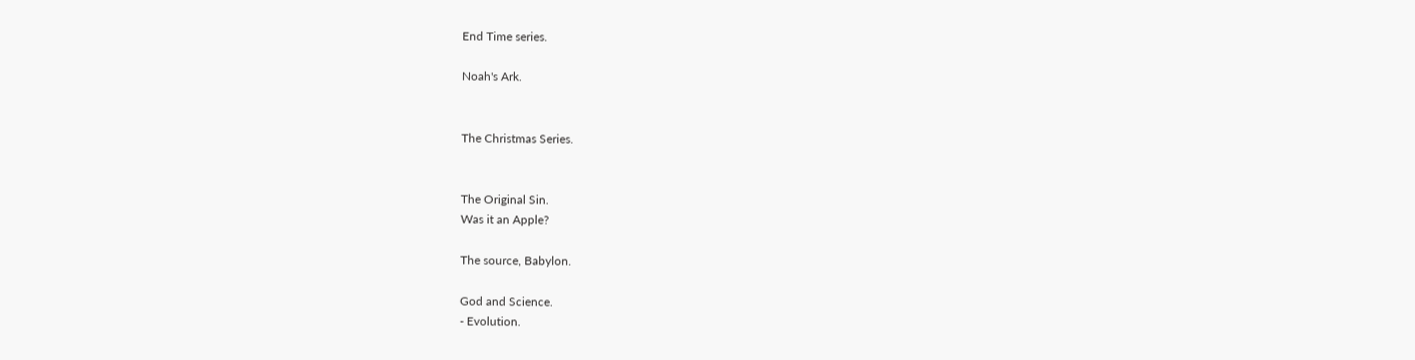End Time series.

Noah's Ark.


The Christmas Series.


The Original Sin.
Was it an Apple?

The source, Babylon.

God and Science.
- Evolution.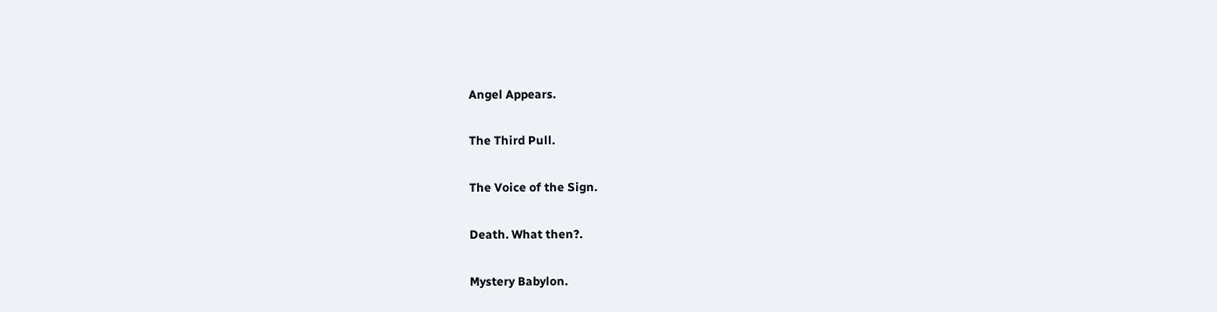Angel Appears.

The Third Pull.

The Voice of the Sign.

Death. What then?.

Mystery Babylon.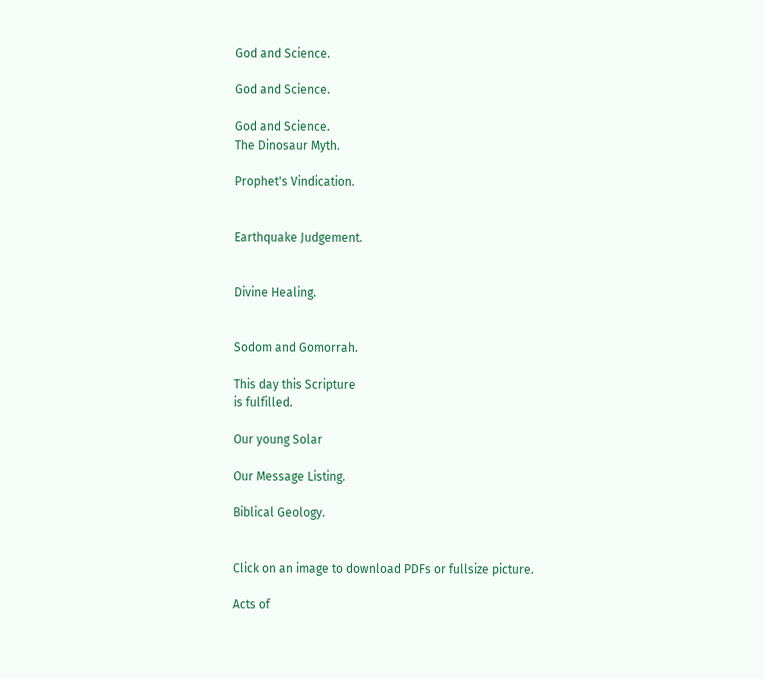God and Science.

God and Science.

God and Science.
The Dinosaur Myth.

Prophet's Vindication.


Earthquake Judgement.


Divine Healing.


Sodom and Gomorrah.

This day this Scripture
is fulfilled.

Our young Solar

Our Message Listing.

Biblical Geology.


Click on an image to download PDFs or fullsize picture.

Acts of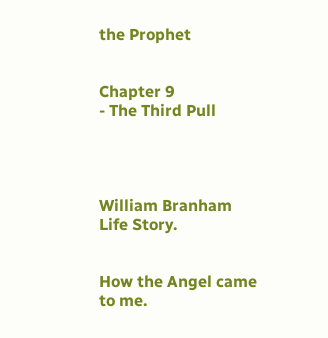the Prophet


Chapter 9
- The Third Pull




William Branham
Life Story.


How the Angel came
to me.